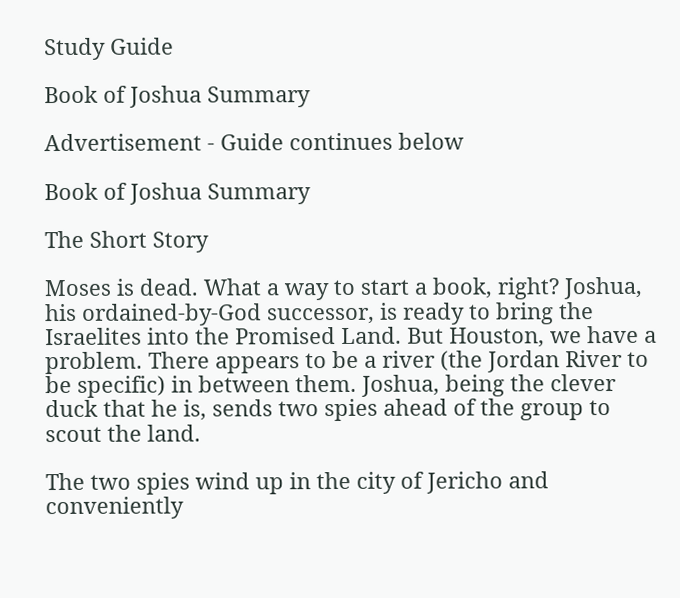Study Guide

Book of Joshua Summary

Advertisement - Guide continues below

Book of Joshua Summary

The Short Story

Moses is dead. What a way to start a book, right? Joshua, his ordained-by-God successor, is ready to bring the Israelites into the Promised Land. But Houston, we have a problem. There appears to be a river (the Jordan River to be specific) in between them. Joshua, being the clever duck that he is, sends two spies ahead of the group to scout the land.

The two spies wind up in the city of Jericho and conveniently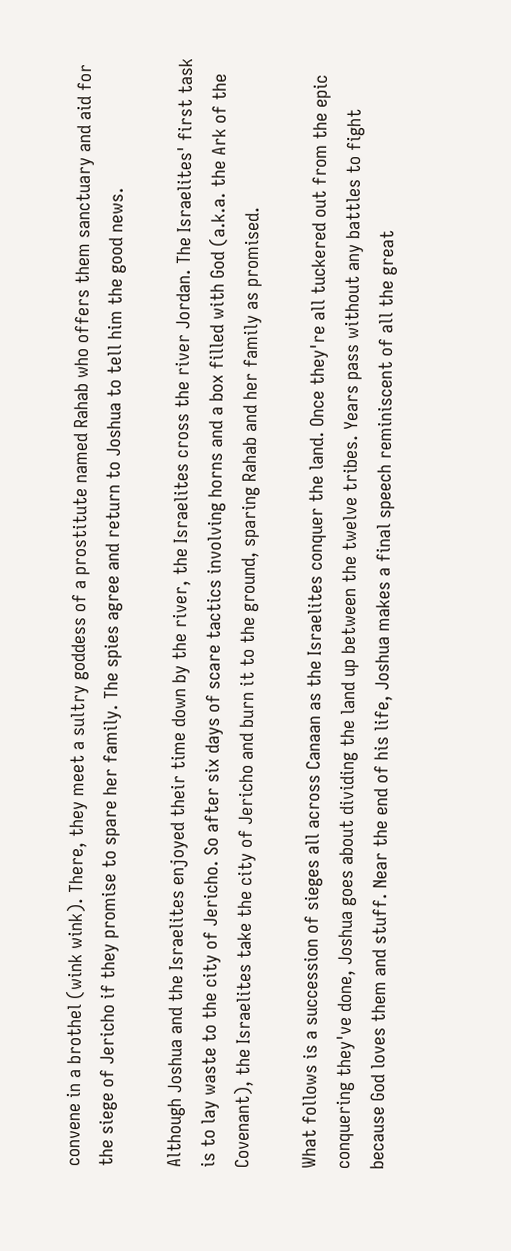convene in a brothel (wink wink). There, they meet a sultry goddess of a prostitute named Rahab who offers them sanctuary and aid for the siege of Jericho if they promise to spare her family. The spies agree and return to Joshua to tell him the good news.

Although Joshua and the Israelites enjoyed their time down by the river, the Israelites cross the river Jordan. The Israelites' first task is to lay waste to the city of Jericho. So after six days of scare tactics involving horns and a box filled with God (a.k.a. the Ark of the Covenant), the Israelites take the city of Jericho and burn it to the ground, sparing Rahab and her family as promised.

What follows is a succession of sieges all across Canaan as the Israelites conquer the land. Once they're all tuckered out from the epic conquering they've done, Joshua goes about dividing the land up between the twelve tribes. Years pass without any battles to fight because God loves them and stuff. Near the end of his life, Joshua makes a final speech reminiscent of all the great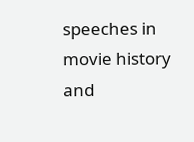speeches in movie history and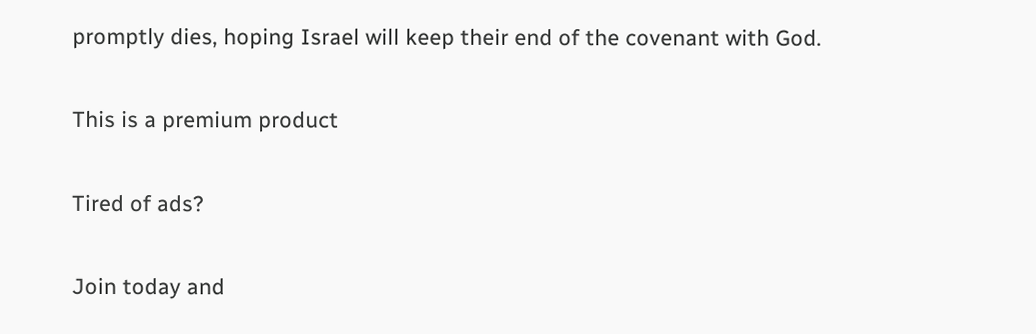promptly dies, hoping Israel will keep their end of the covenant with God.

This is a premium product

Tired of ads?

Join today and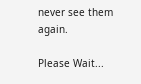never see them again.

Please Wait...